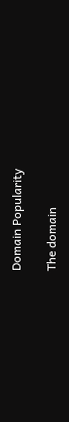Domain Popularity

The domain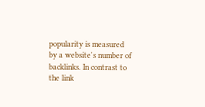popularity is measured by a website's number of backlinks. In contrast to the link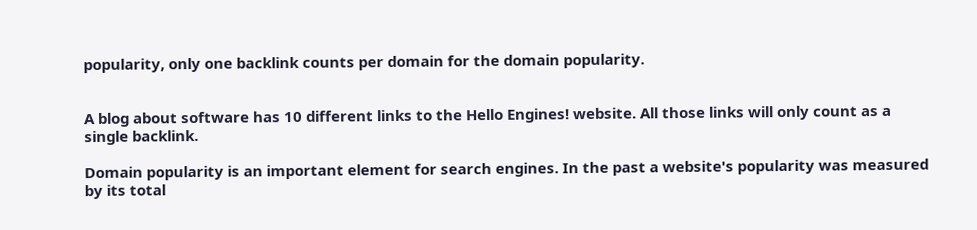popularity, only one backlink counts per domain for the domain popularity.


A blog about software has 10 different links to the Hello Engines! website. All those links will only count as a single backlink.

Domain popularity is an important element for search engines. In the past a website's popularity was measured by its total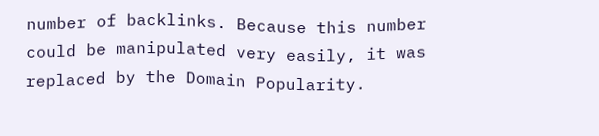number of backlinks. Because this number could be manipulated very easily, it was replaced by the Domain Popularity.